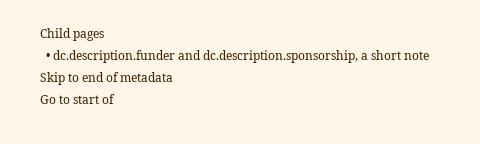Child pages
  • dc.description.funder and dc.description.sponsorship, a short note
Skip to end of metadata
Go to start of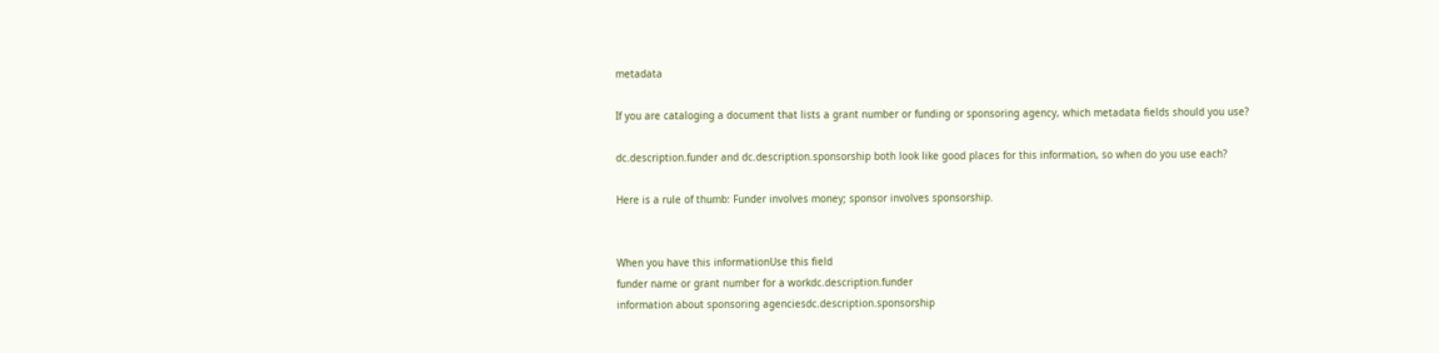metadata

If you are cataloging a document that lists a grant number or funding or sponsoring agency, which metadata fields should you use?

dc.description.funder and dc.description.sponsorship both look like good places for this information, so when do you use each?

Here is a rule of thumb: Funder involves money; sponsor involves sponsorship.


When you have this informationUse this field
funder name or grant number for a workdc.description.funder
information about sponsoring agenciesdc.description.sponsorship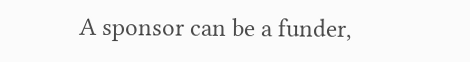A sponsor can be a funder,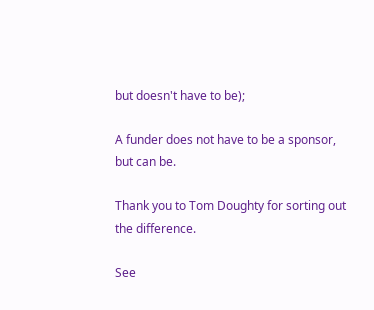but doesn't have to be);

A funder does not have to be a sponsor, but can be.

Thank you to Tom Doughty for sorting out the difference.

See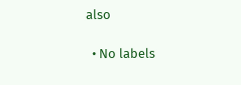also

  • No labels